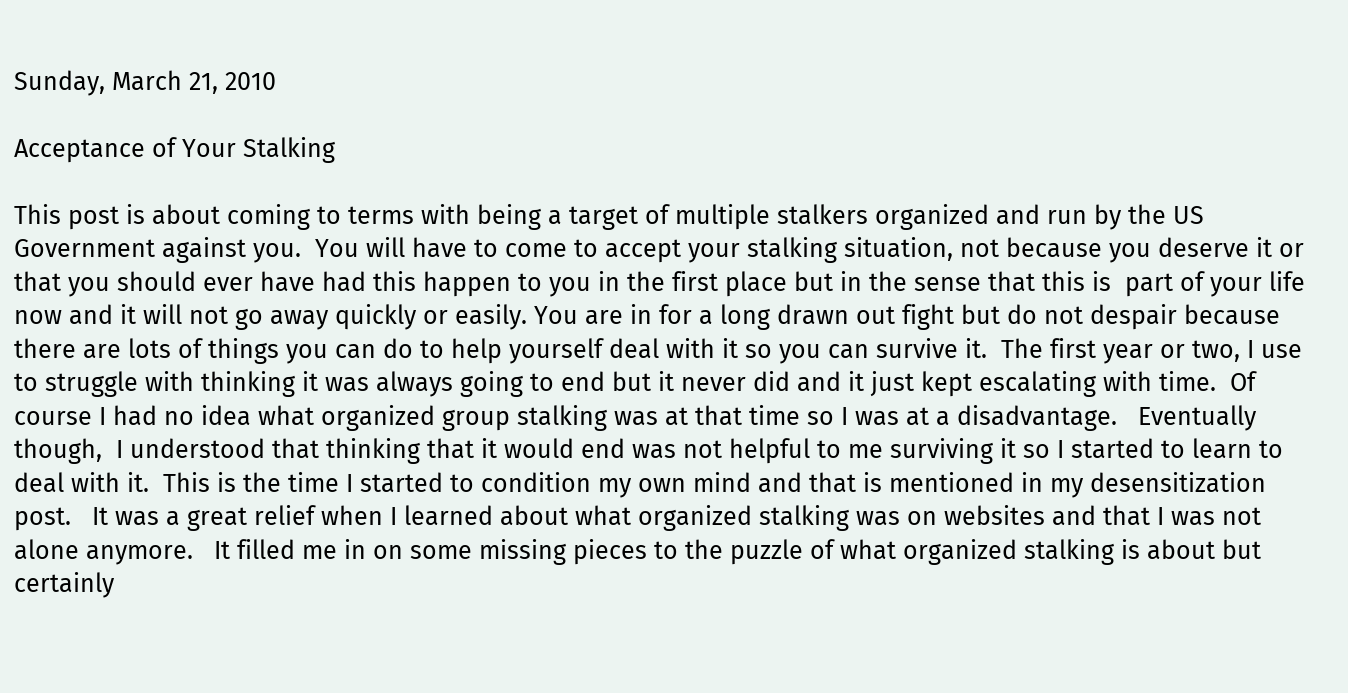Sunday, March 21, 2010

Acceptance of Your Stalking

This post is about coming to terms with being a target of multiple stalkers organized and run by the US Government against you.  You will have to come to accept your stalking situation, not because you deserve it or that you should ever have had this happen to you in the first place but in the sense that this is  part of your life now and it will not go away quickly or easily. You are in for a long drawn out fight but do not despair because there are lots of things you can do to help yourself deal with it so you can survive it.  The first year or two, I use to struggle with thinking it was always going to end but it never did and it just kept escalating with time.  Of course I had no idea what organized group stalking was at that time so I was at a disadvantage.   Eventually though,  I understood that thinking that it would end was not helpful to me surviving it so I started to learn to deal with it.  This is the time I started to condition my own mind and that is mentioned in my desensitization post.   It was a great relief when I learned about what organized stalking was on websites and that I was not alone anymore.   It filled me in on some missing pieces to the puzzle of what organized stalking is about but certainly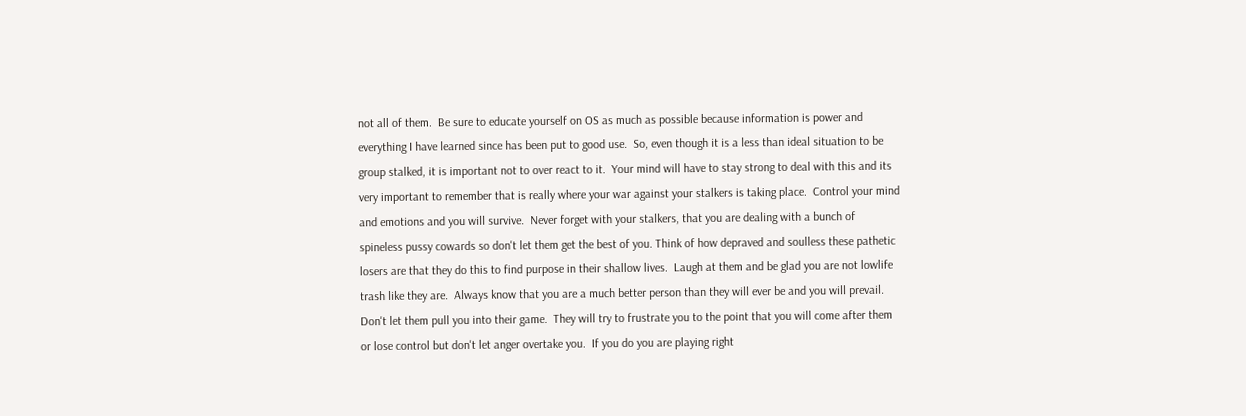not all of them.  Be sure to educate yourself on OS as much as possible because information is power and everything I have learned since has been put to good use.  So, even though it is a less than ideal situation to be group stalked, it is important not to over react to it.  Your mind will have to stay strong to deal with this and its very important to remember that is really where your war against your stalkers is taking place.  Control your mind and emotions and you will survive.  Never forget with your stalkers, that you are dealing with a bunch of spineless pussy cowards so don't let them get the best of you. Think of how depraved and soulless these pathetic losers are that they do this to find purpose in their shallow lives.  Laugh at them and be glad you are not lowlife trash like they are.  Always know that you are a much better person than they will ever be and you will prevail.   Don't let them pull you into their game.  They will try to frustrate you to the point that you will come after them or lose control but don't let anger overtake you.  If you do you are playing right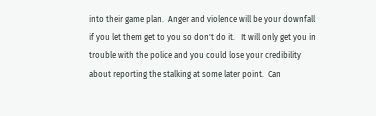into their game plan.  Anger and violence will be your downfall if you let them get to you so don't do it.   It will only get you in trouble with the police and you could lose your credibility about reporting the stalking at some later point.  Can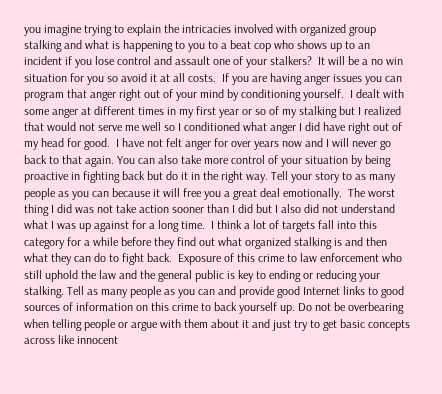you imagine trying to explain the intricacies involved with organized group stalking and what is happening to you to a beat cop who shows up to an incident if you lose control and assault one of your stalkers?  It will be a no win situation for you so avoid it at all costs.  If you are having anger issues you can program that anger right out of your mind by conditioning yourself.  I dealt with some anger at different times in my first year or so of my stalking but I realized that would not serve me well so I conditioned what anger I did have right out of my head for good.  I have not felt anger for over years now and I will never go back to that again. You can also take more control of your situation by being proactive in fighting back but do it in the right way. Tell your story to as many people as you can because it will free you a great deal emotionally.  The worst thing I did was not take action sooner than I did but I also did not understand what I was up against for a long time.  I think a lot of targets fall into this category for a while before they find out what organized stalking is and then what they can do to fight back.  Exposure of this crime to law enforcement who still uphold the law and the general public is key to ending or reducing your stalking. Tell as many people as you can and provide good Internet links to good sources of information on this crime to back yourself up. Do not be overbearing when telling people or argue with them about it and just try to get basic concepts across like innocent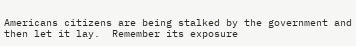Americans citizens are being stalked by the government and then let it lay.  Remember its exposure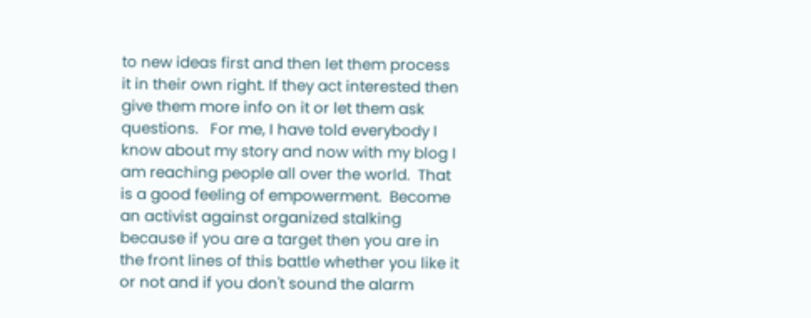to new ideas first and then let them process it in their own right. If they act interested then give them more info on it or let them ask questions.   For me, I have told everybody I know about my story and now with my blog I am reaching people all over the world.  That is a good feeling of empowerment.  Become an activist against organized stalking because if you are a target then you are in the front lines of this battle whether you like it or not and if you don't sound the alarm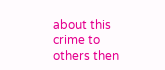about this crime to others then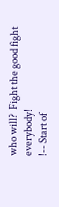who will?  Fight the good fight everybody!
!-- Start of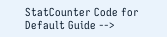StatCounter Code for Default Guide -->